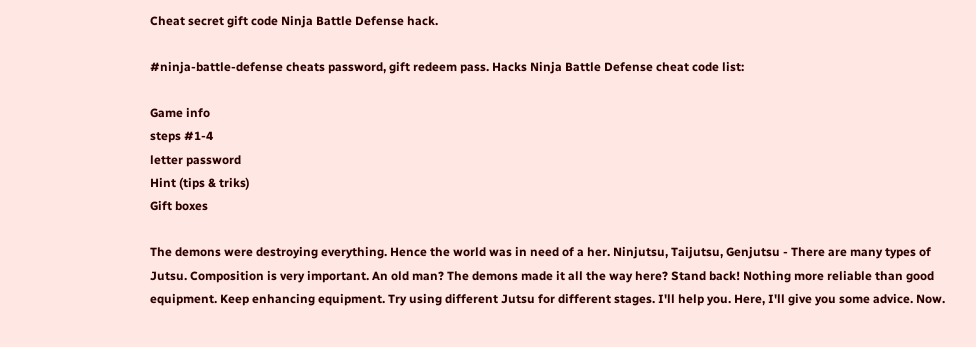Cheat secret gift code Ninja Battle Defense hack.

#ninja-battle-defense cheats password, gift redeem pass. Hacks Ninja Battle Defense cheat code list:

Game info
steps #1-4
letter password
Hint (tips & triks)
Gift boxes

The demons were destroying everything. Hence the world was in need of a her. Ninjutsu, Taijutsu, Genjutsu - There are many types of Jutsu. Composition is very important. An old man? The demons made it all the way here? Stand back! Nothing more reliable than good equipment. Keep enhancing equipment. Try using different Jutsu for different stages. I'll help you. Here, I'll give you some advice. Now.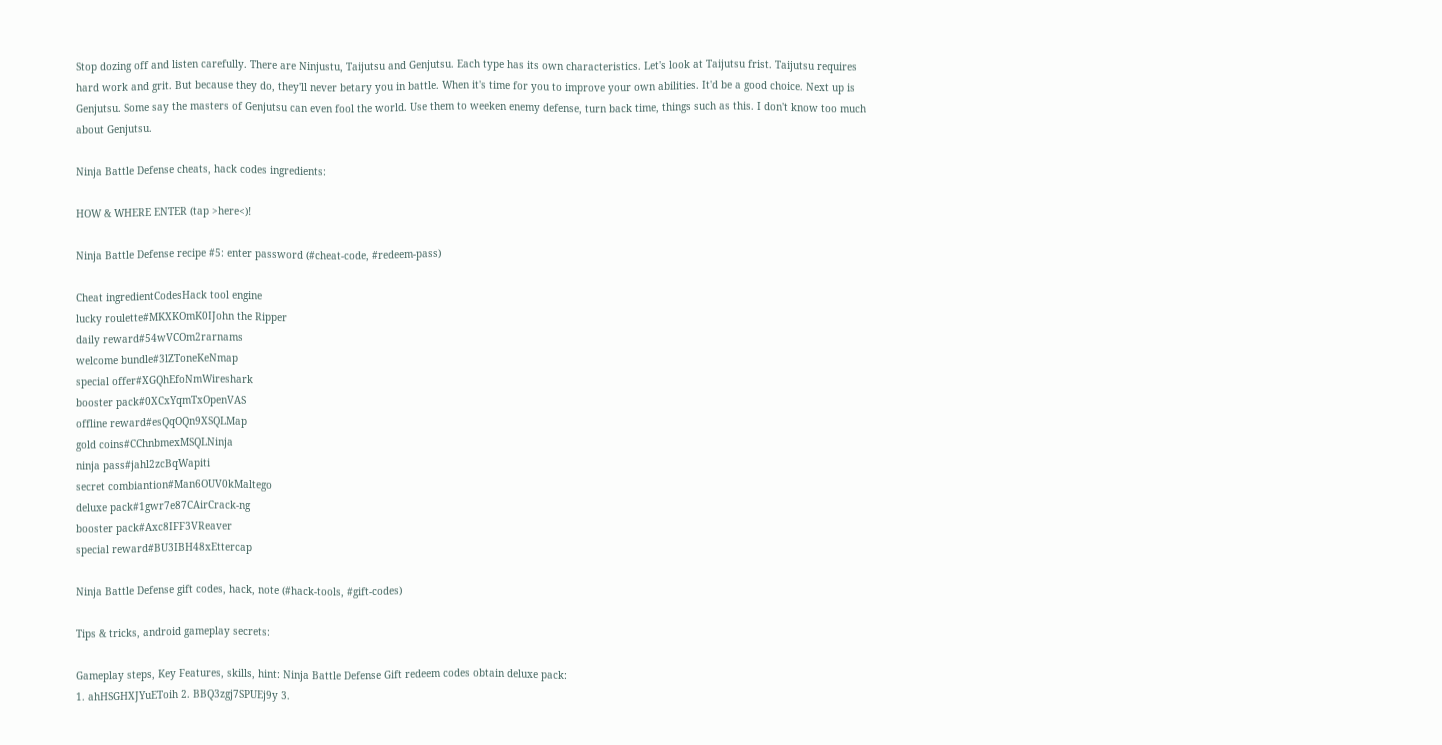Stop dozing off and listen carefully. There are Ninjustu, Taijutsu and Genjutsu. Each type has its own characteristics. Let's look at Taijutsu frist. Taijutsu requires hard work and grit. But because they do, they'll never betary you in battle. When it's time for you to improve your own abilities. It'd be a good choice. Next up is Genjutsu. Some say the masters of Genjutsu can even fool the world. Use them to weeken enemy defense, turn back time, things such as this. I don't know too much about Genjutsu.

Ninja Battle Defense cheats, hack codes ingredients:

HOW & WHERE ENTER (tap >here<)!

Ninja Battle Defense recipe #5: enter password (#cheat-code, #redeem-pass)

Cheat ingredientCodesHack tool engine
lucky roulette#MKXKOmK0IJohn the Ripper
daily reward#54wVCOm2rarnams
welcome bundle#3lZToneKeNmap
special offer#XGQhEfoNmWireshark
booster pack#0XCxYqmTxOpenVAS
offline reward#esQqOQn9XSQLMap
gold coins#CChnbmexMSQLNinja
ninja pass#jahl2zcBqWapiti
secret combiantion#Man6OUV0kMaltego
deluxe pack#1gwr7e87CAirCrack-ng
booster pack#Axc8IFF3VReaver
special reward#BU3IBH48xEttercap

Ninja Battle Defense gift codes, hack, note (#hack-tools, #gift-codes)

Tips & tricks, android gameplay secrets:

Gameplay steps, Key Features, skills, hint: Ninja Battle Defense Gift redeem codes obtain deluxe pack:
1. ahHSGHXJYuEToih 2. BBQ3zgj7SPUEj9y 3.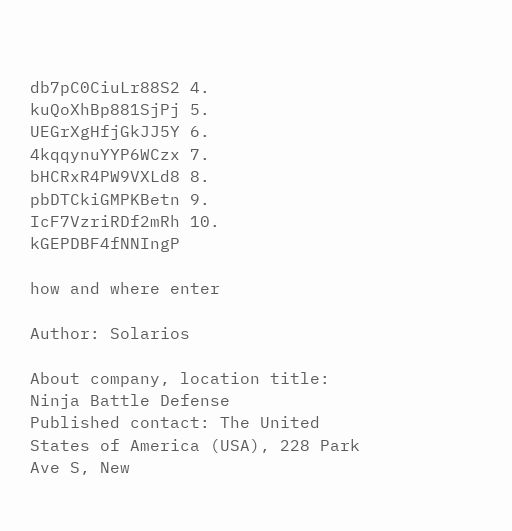db7pC0CiuLr88S2 4. kuQoXhBp881SjPj 5. UEGrXgHfjGkJJ5Y 6. 4kqqynuYYP6WCzx 7. bHCRxR4PW9VXLd8 8. pbDTCkiGMPKBetn 9. IcF7VzriRDf2mRh 10. kGEPDBF4fNNIngP

how and where enter

Author: Solarios

About company, location title: Ninja Battle Defense
Published contact: The United States of America (USA), 228 Park Ave S, New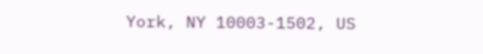York, NY 10003-1502, US